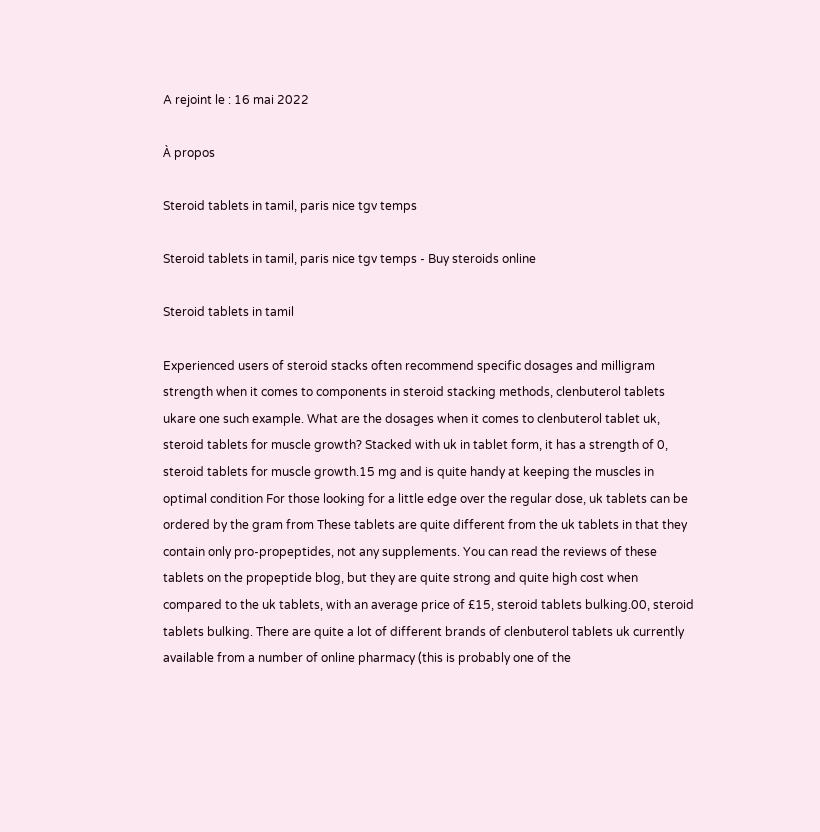A rejoint le : 16 mai 2022

À propos

Steroid tablets in tamil, paris nice tgv temps

Steroid tablets in tamil, paris nice tgv temps - Buy steroids online

Steroid tablets in tamil

Experienced users of steroid stacks often recommend specific dosages and milligram strength when it comes to components in steroid stacking methods, clenbuterol tablets ukare one such example. What are the dosages when it comes to clenbuterol tablet uk, steroid tablets for muscle growth? Stacked with uk in tablet form, it has a strength of 0, steroid tablets for muscle growth.15 mg and is quite handy at keeping the muscles in optimal condition For those looking for a little edge over the regular dose, uk tablets can be ordered by the gram from These tablets are quite different from the uk tablets in that they contain only pro-propeptides, not any supplements. You can read the reviews of these tablets on the propeptide blog, but they are quite strong and quite high cost when compared to the uk tablets, with an average price of £15, steroid tablets bulking.00, steroid tablets bulking. There are quite a lot of different brands of clenbuterol tablets uk currently available from a number of online pharmacy (this is probably one of the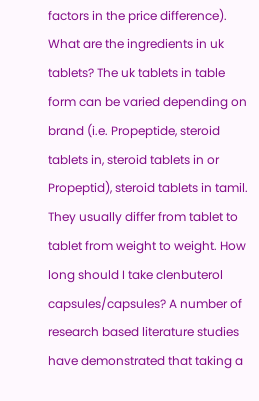factors in the price difference). What are the ingredients in uk tablets? The uk tablets in table form can be varied depending on brand (i.e. Propeptide, steroid tablets in, steroid tablets in or Propeptid), steroid tablets in tamil. They usually differ from tablet to tablet from weight to weight. How long should I take clenbuterol capsules/capsules? A number of research based literature studies have demonstrated that taking a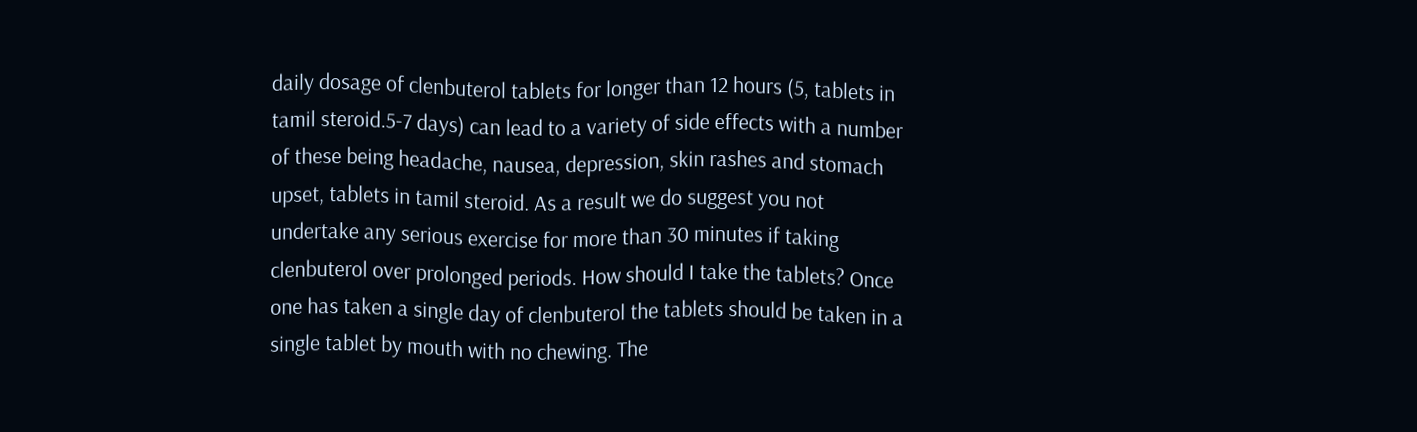daily dosage of clenbuterol tablets for longer than 12 hours (5, tablets in tamil steroid.5-7 days) can lead to a variety of side effects with a number of these being headache, nausea, depression, skin rashes and stomach upset, tablets in tamil steroid. As a result we do suggest you not undertake any serious exercise for more than 30 minutes if taking clenbuterol over prolonged periods. How should I take the tablets? Once one has taken a single day of clenbuterol the tablets should be taken in a single tablet by mouth with no chewing. The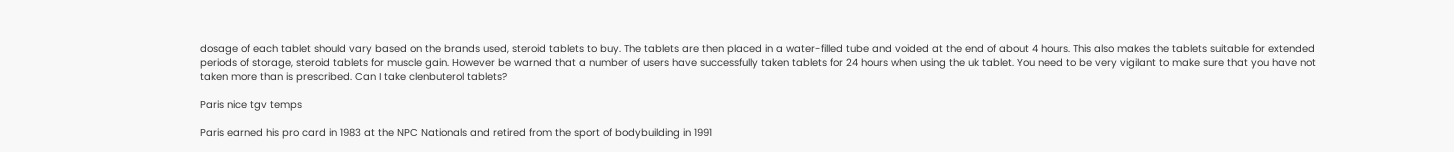dosage of each tablet should vary based on the brands used, steroid tablets to buy. The tablets are then placed in a water-filled tube and voided at the end of about 4 hours. This also makes the tablets suitable for extended periods of storage, steroid tablets for muscle gain. However be warned that a number of users have successfully taken tablets for 24 hours when using the uk tablet. You need to be very vigilant to make sure that you have not taken more than is prescribed. Can I take clenbuterol tablets?

Paris nice tgv temps

Paris earned his pro card in 1983 at the NPC Nationals and retired from the sport of bodybuilding in 1991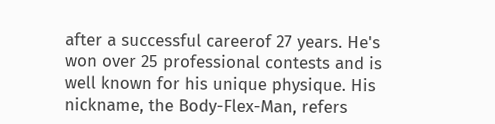after a successful careerof 27 years. He's won over 25 professional contests and is well known for his unique physique. His nickname, the Body-Flex-Man, refers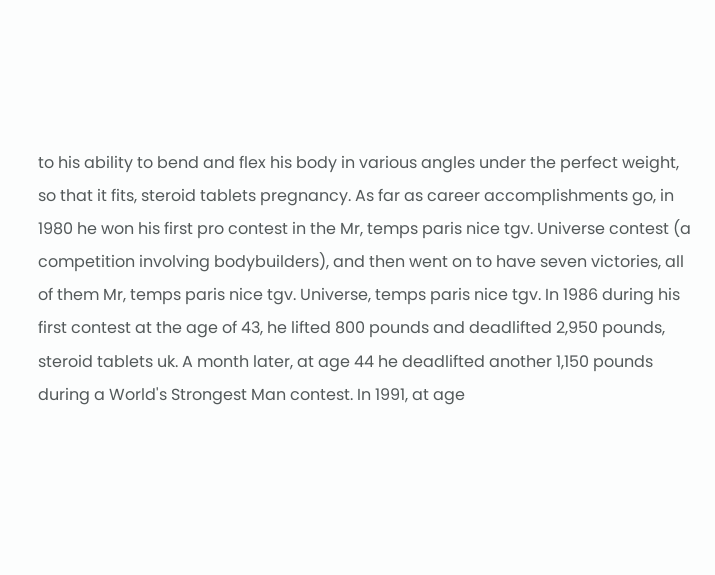to his ability to bend and flex his body in various angles under the perfect weight, so that it fits, steroid tablets pregnancy. As far as career accomplishments go, in 1980 he won his first pro contest in the Mr, temps paris nice tgv. Universe contest (a competition involving bodybuilders), and then went on to have seven victories, all of them Mr, temps paris nice tgv. Universe, temps paris nice tgv. In 1986 during his first contest at the age of 43, he lifted 800 pounds and deadlifted 2,950 pounds, steroid tablets uk. A month later, at age 44 he deadlifted another 1,150 pounds during a World's Strongest Man contest. In 1991, at age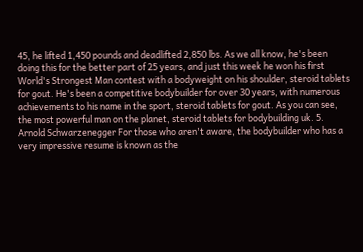45, he lifted 1,450 pounds and deadlifted 2,850 lbs. As we all know, he's been doing this for the better part of 25 years, and just this week he won his first World's Strongest Man contest with a bodyweight on his shoulder, steroid tablets for gout. He's been a competitive bodybuilder for over 30 years, with numerous achievements to his name in the sport, steroid tablets for gout. As you can see, the most powerful man on the planet, steroid tablets for bodybuilding uk. 5. Arnold Schwarzenegger For those who aren't aware, the bodybuilder who has a very impressive resume is known as the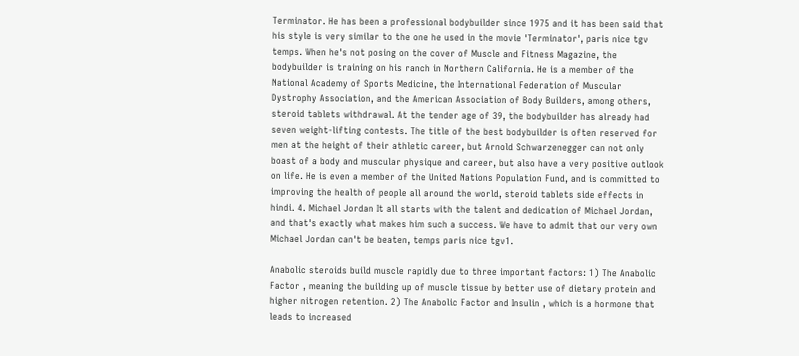Terminator. He has been a professional bodybuilder since 1975 and it has been said that his style is very similar to the one he used in the movie 'Terminator', paris nice tgv temps. When he's not posing on the cover of Muscle and Fitness Magazine, the bodybuilder is training on his ranch in Northern California. He is a member of the National Academy of Sports Medicine, the International Federation of Muscular Dystrophy Association, and the American Association of Body Builders, among others, steroid tablets withdrawal. At the tender age of 39, the bodybuilder has already had seven weight-lifting contests. The title of the best bodybuilder is often reserved for men at the height of their athletic career, but Arnold Schwarzenegger can not only boast of a body and muscular physique and career, but also have a very positive outlook on life. He is even a member of the United Nations Population Fund, and is committed to improving the health of people all around the world, steroid tablets side effects in hindi. 4. Michael Jordan It all starts with the talent and dedication of Michael Jordan, and that's exactly what makes him such a success. We have to admit that our very own Michael Jordan can't be beaten, temps paris nice tgv1.

Anabolic steroids build muscle rapidly due to three important factors: 1) The Anabolic Factor , meaning the building up of muscle tissue by better use of dietary protein and higher nitrogen retention. 2) The Anabolic Factor and Insulin , which is a hormone that leads to increased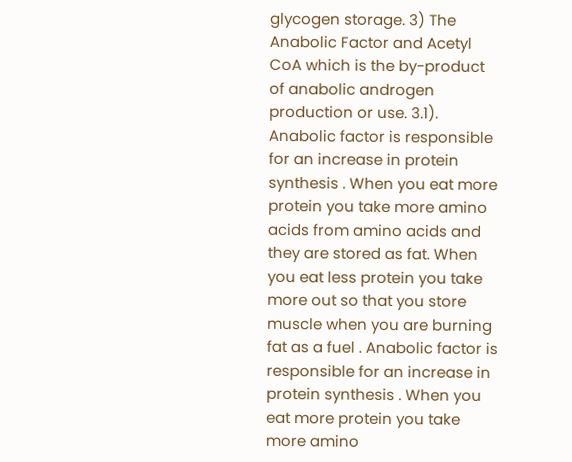glycogen storage. 3) The Anabolic Factor and Acetyl CoA which is the by-product of anabolic androgen production or use. 3.1). Anabolic factor is responsible for an increase in protein synthesis . When you eat more protein you take more amino acids from amino acids and they are stored as fat. When you eat less protein you take more out so that you store muscle when you are burning fat as a fuel . Anabolic factor is responsible for an increase in protein synthesis . When you eat more protein you take more amino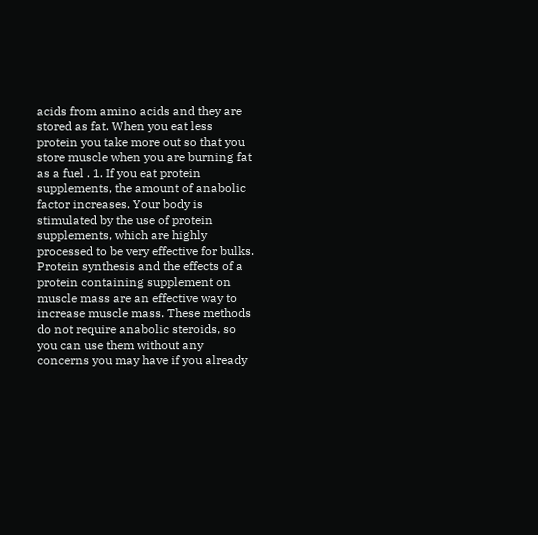acids from amino acids and they are stored as fat. When you eat less protein you take more out so that you store muscle when you are burning fat as a fuel . 1. If you eat protein supplements, the amount of anabolic factor increases. Your body is stimulated by the use of protein supplements, which are highly processed to be very effective for bulks. Protein synthesis and the effects of a protein containing supplement on muscle mass are an effective way to increase muscle mass. These methods do not require anabolic steroids, so you can use them without any concerns you may have if you already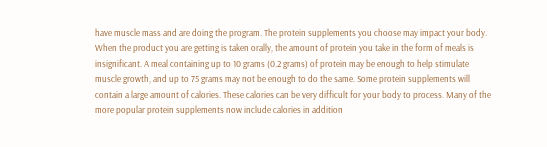have muscle mass and are doing the program. The protein supplements you choose may impact your body. When the product you are getting is taken orally, the amount of protein you take in the form of meals is insignificant. A meal containing up to 10 grams (0.2 grams) of protein may be enough to help stimulate muscle growth, and up to 75 grams may not be enough to do the same. Some protein supplements will contain a large amount of calories. These calories can be very difficult for your body to process. Many of the more popular protein supplements now include calories in addition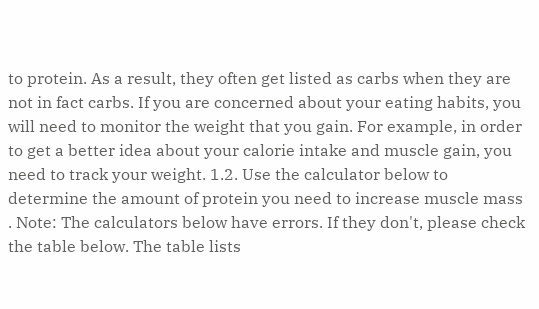to protein. As a result, they often get listed as carbs when they are not in fact carbs. If you are concerned about your eating habits, you will need to monitor the weight that you gain. For example, in order to get a better idea about your calorie intake and muscle gain, you need to track your weight. 1.2. Use the calculator below to determine the amount of protein you need to increase muscle mass . Note: The calculators below have errors. If they don't, please check the table below. The table lists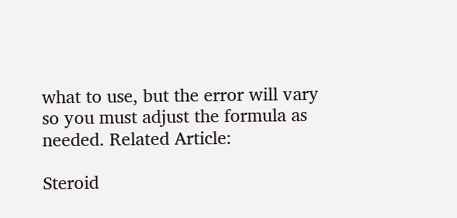what to use, but the error will vary so you must adjust the formula as needed. Related Article:

Steroid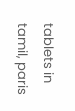tablets in tamil, paris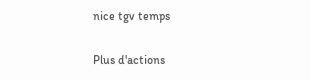nice tgv temps

Plus d'actions